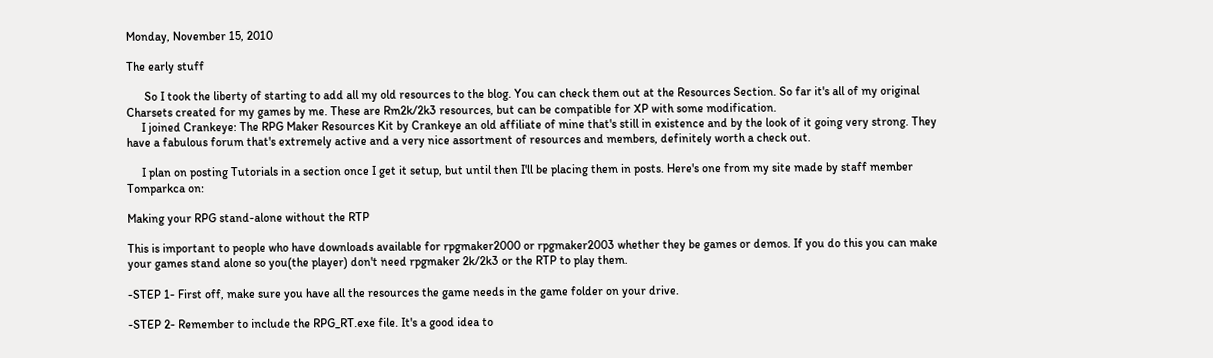Monday, November 15, 2010

The early stuff

      So I took the liberty of starting to add all my old resources to the blog. You can check them out at the Resources Section. So far it's all of my original Charsets created for my games by me. These are Rm2k/2k3 resources, but can be compatible for XP with some modification.
     I joined Crankeye: The RPG Maker Resources Kit by Crankeye an old affiliate of mine that's still in existence and by the look of it going very strong. They have a fabulous forum that's extremely active and a very nice assortment of resources and members, definitely worth a check out.

     I plan on posting Tutorials in a section once I get it setup, but until then I'll be placing them in posts. Here's one from my site made by staff member Tomparkca on:

Making your RPG stand-alone without the RTP

This is important to people who have downloads available for rpgmaker2000 or rpgmaker2003 whether they be games or demos. If you do this you can make your games stand alone so you(the player) don't need rpgmaker 2k/2k3 or the RTP to play them.

-STEP 1- First off, make sure you have all the resources the game needs in the game folder on your drive.

-STEP 2- Remember to include the RPG_RT.exe file. It's a good idea to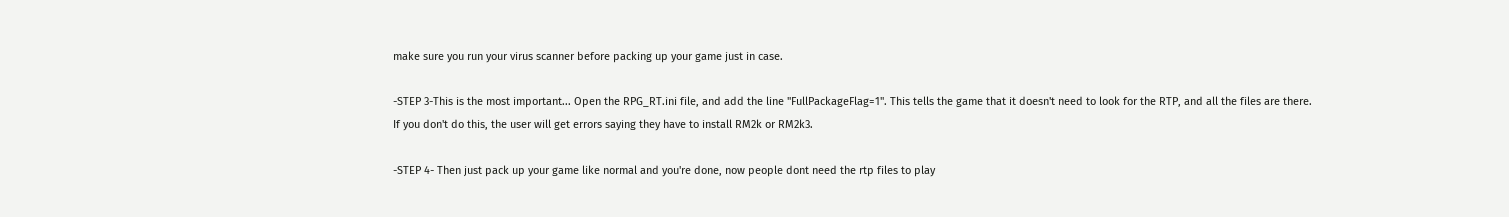make sure you run your virus scanner before packing up your game just in case.

-STEP 3-This is the most important... Open the RPG_RT.ini file, and add the line "FullPackageFlag=1". This tells the game that it doesn't need to look for the RTP, and all the files are there. If you don't do this, the user will get errors saying they have to install RM2k or RM2k3.

-STEP 4- Then just pack up your game like normal and you're done, now people dont need the rtp files to play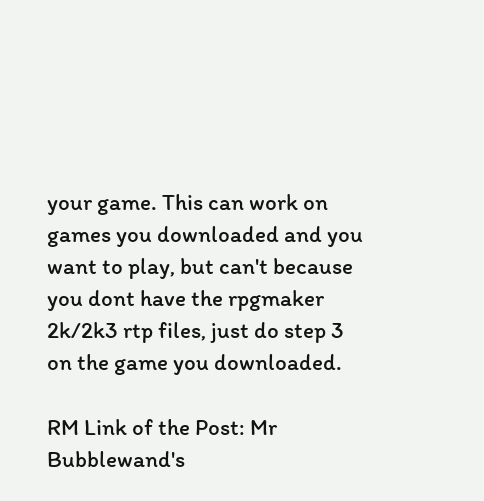your game. This can work on games you downloaded and you want to play, but can't because you dont have the rpgmaker 2k/2k3 rtp files, just do step 3 on the game you downloaded.

RM Link of the Post: Mr Bubblewand's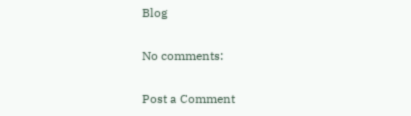Blog

No comments:

Post a Comment